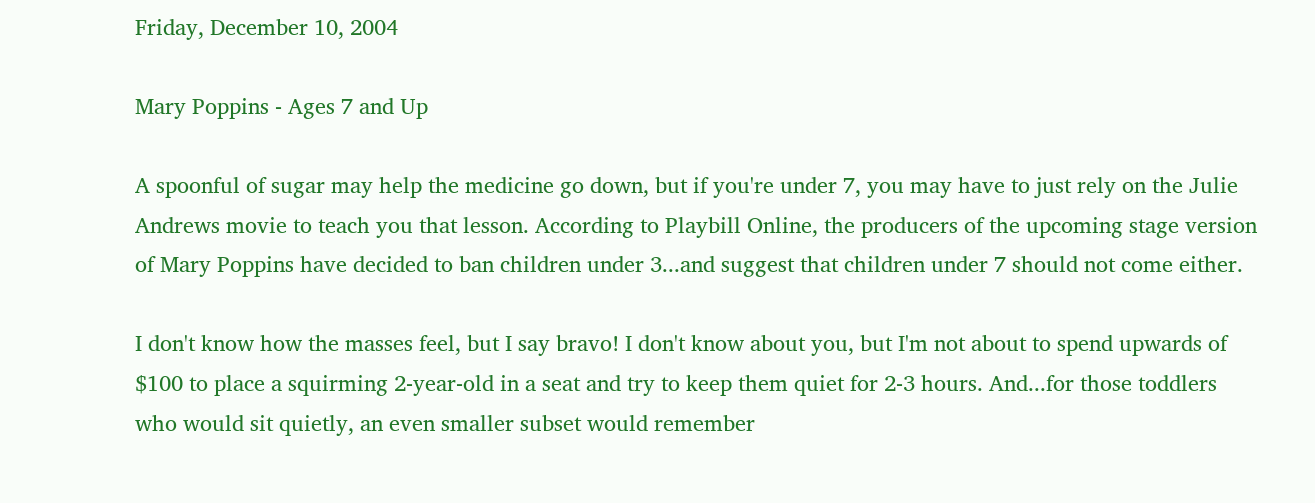Friday, December 10, 2004

Mary Poppins - Ages 7 and Up

A spoonful of sugar may help the medicine go down, but if you're under 7, you may have to just rely on the Julie Andrews movie to teach you that lesson. According to Playbill Online, the producers of the upcoming stage version of Mary Poppins have decided to ban children under 3...and suggest that children under 7 should not come either.

I don't know how the masses feel, but I say bravo! I don't know about you, but I'm not about to spend upwards of $100 to place a squirming 2-year-old in a seat and try to keep them quiet for 2-3 hours. And...for those toddlers who would sit quietly, an even smaller subset would remember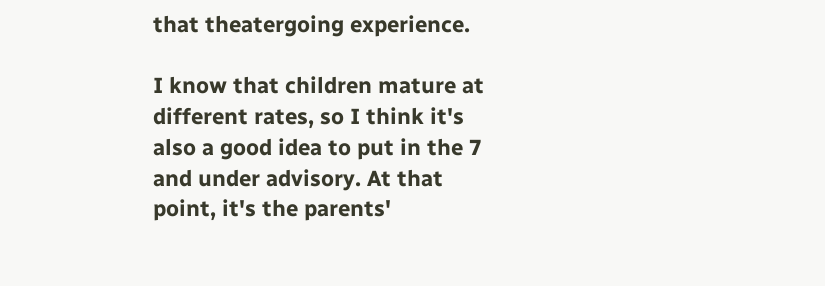that theatergoing experience.

I know that children mature at different rates, so I think it's also a good idea to put in the 7 and under advisory. At that point, it's the parents'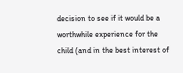decision to see if it would be a worthwhile experience for the child (and in the best interest of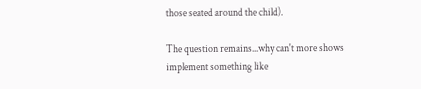those seated around the child).

The question remains...why can't more shows implement something like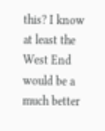this? I know at least the West End would be a much better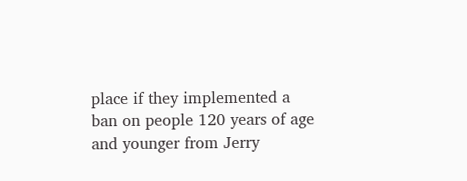place if they implemented a ban on people 120 years of age and younger from Jerry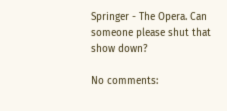Springer - The Opera. Can someone please shut that show down?

No comments: